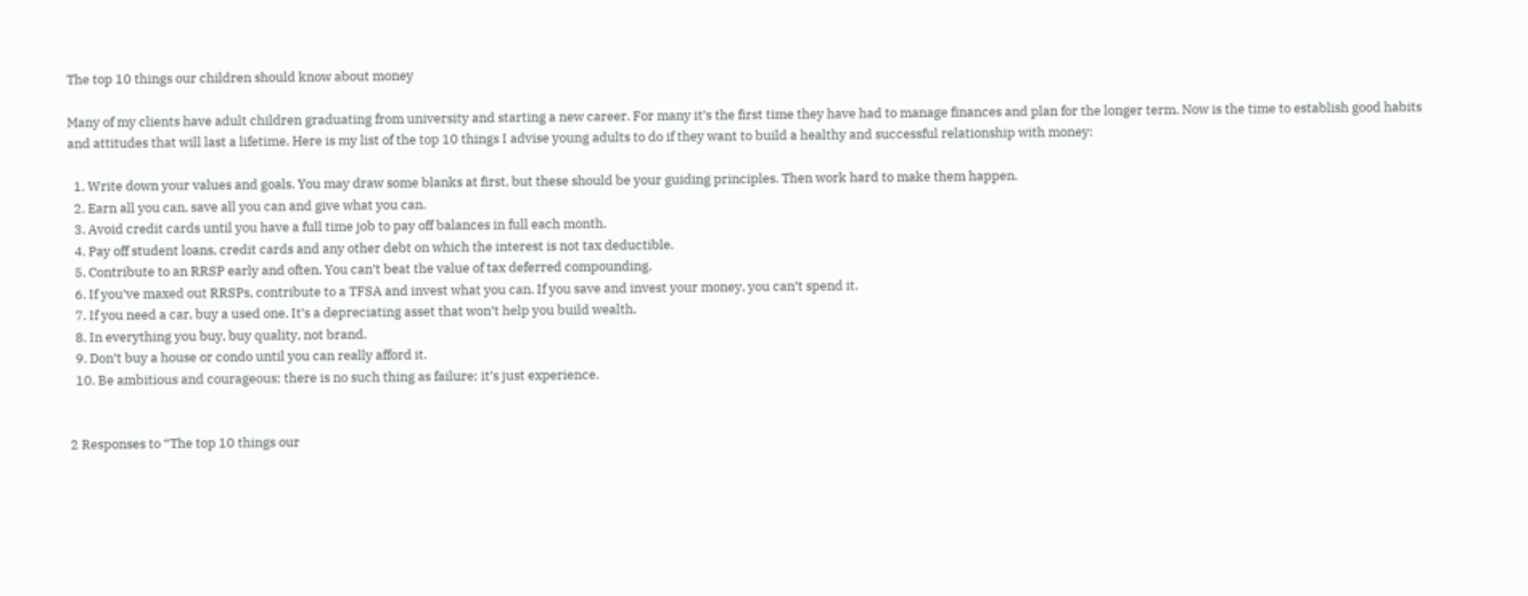The top 10 things our children should know about money

Many of my clients have adult children graduating from university and starting a new career. For many it’s the first time they have had to manage finances and plan for the longer term. Now is the time to establish good habits and attitudes that will last a lifetime. Here is my list of the top 10 things I advise young adults to do if they want to build a healthy and successful relationship with money:

  1. Write down your values and goals. You may draw some blanks at first, but these should be your guiding principles. Then work hard to make them happen.
  2. Earn all you can, save all you can and give what you can.
  3. Avoid credit cards until you have a full time job to pay off balances in full each month.
  4. Pay off student loans, credit cards and any other debt on which the interest is not tax deductible.
  5. Contribute to an RRSP early and often. You can’t beat the value of tax deferred compounding.
  6. If you’ve maxed out RRSPs, contribute to a TFSA and invest what you can. If you save and invest your money, you can’t spend it.
  7. If you need a car, buy a used one. It’s a depreciating asset that won’t help you build wealth.
  8. In everything you buy, buy quality, not brand.
  9. Don’t buy a house or condo until you can really afford it.
  10. Be ambitious and courageous; there is no such thing as failure; it’s just experience.


2 Responses to “The top 10 things our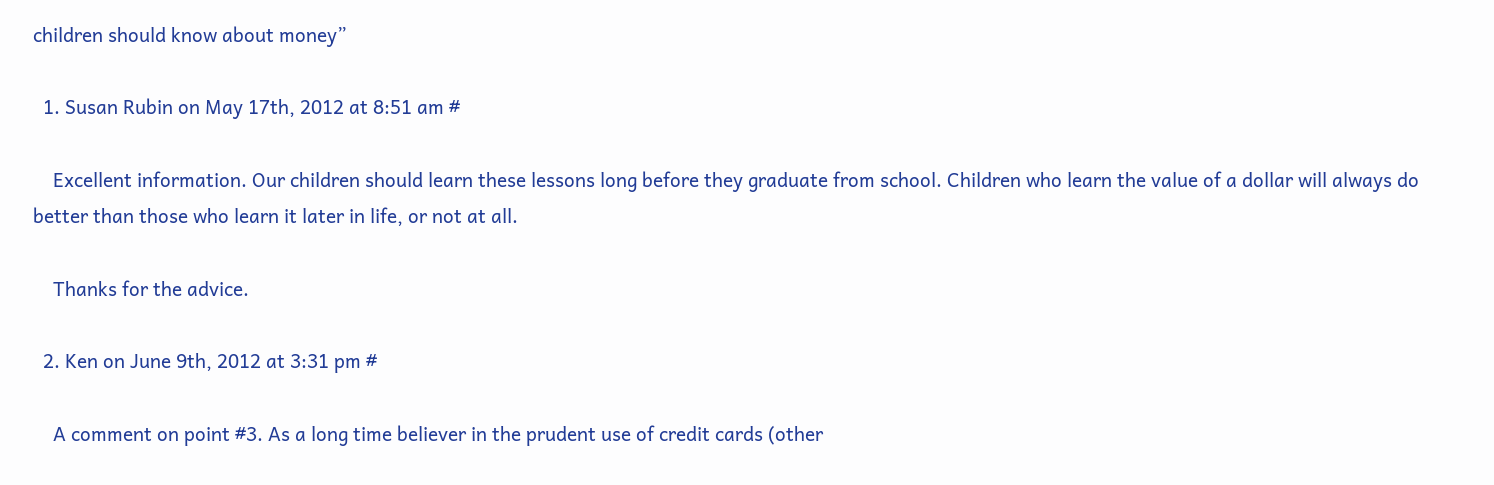children should know about money”

  1. Susan Rubin on May 17th, 2012 at 8:51 am #

    Excellent information. Our children should learn these lessons long before they graduate from school. Children who learn the value of a dollar will always do better than those who learn it later in life, or not at all.

    Thanks for the advice.

  2. Ken on June 9th, 2012 at 3:31 pm #

    A comment on point #3. As a long time believer in the prudent use of credit cards (other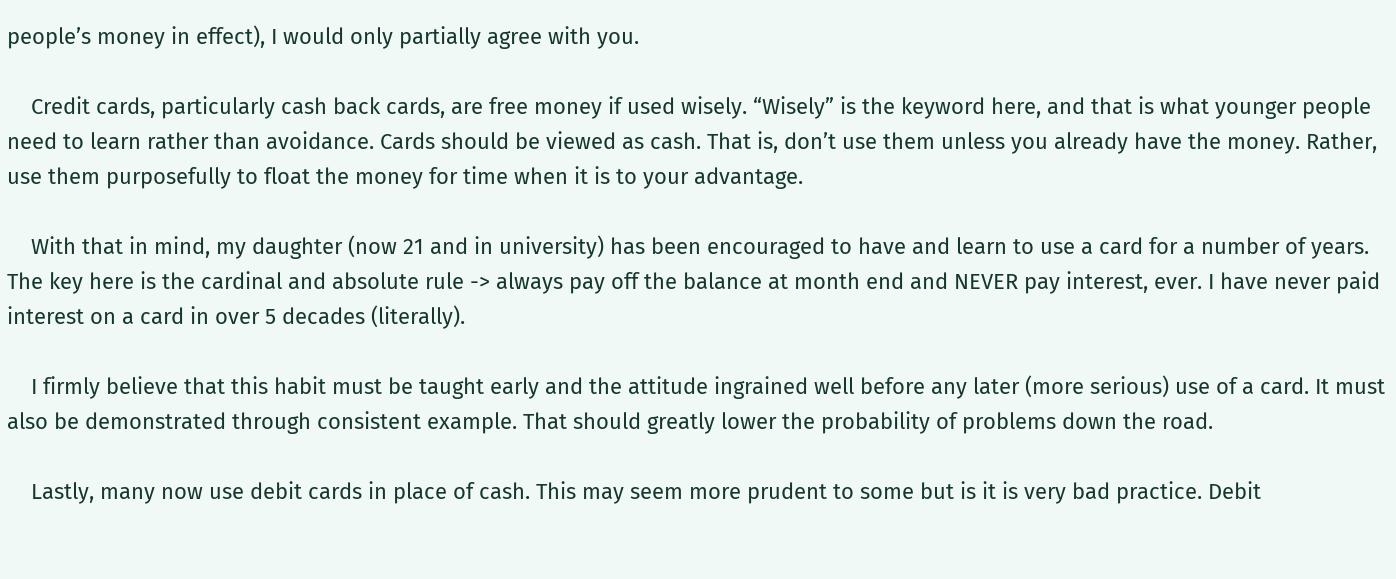people’s money in effect), I would only partially agree with you.

    Credit cards, particularly cash back cards, are free money if used wisely. “Wisely” is the keyword here, and that is what younger people need to learn rather than avoidance. Cards should be viewed as cash. That is, don’t use them unless you already have the money. Rather, use them purposefully to float the money for time when it is to your advantage.

    With that in mind, my daughter (now 21 and in university) has been encouraged to have and learn to use a card for a number of years. The key here is the cardinal and absolute rule -> always pay off the balance at month end and NEVER pay interest, ever. I have never paid interest on a card in over 5 decades (literally).

    I firmly believe that this habit must be taught early and the attitude ingrained well before any later (more serious) use of a card. It must also be demonstrated through consistent example. That should greatly lower the probability of problems down the road.

    Lastly, many now use debit cards in place of cash. This may seem more prudent to some but is it is very bad practice. Debit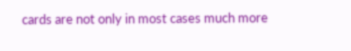cards are not only in most cases much more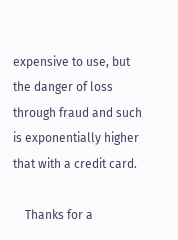expensive to use, but the danger of loss through fraud and such is exponentially higher that with a credit card.

    Thanks for a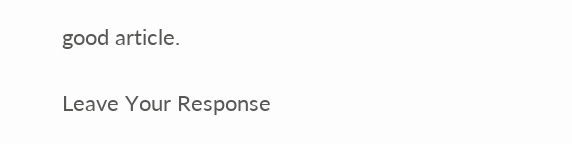good article.

Leave Your Response